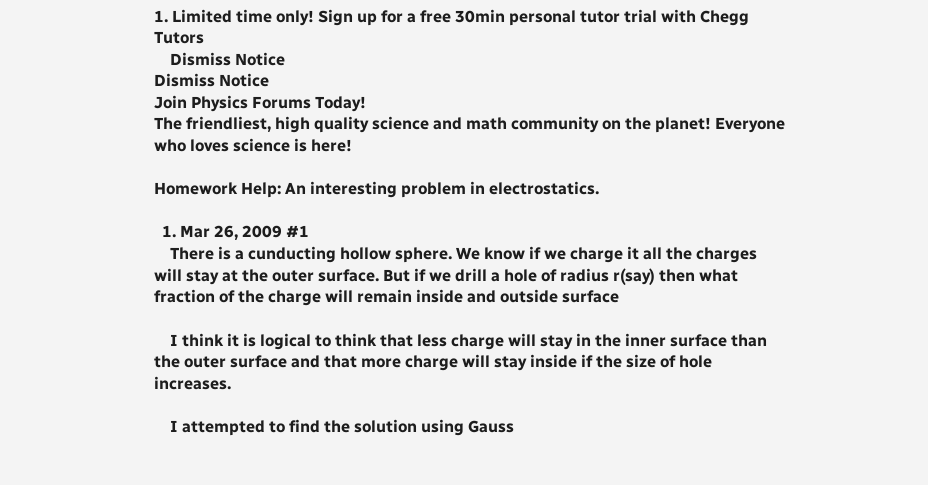1. Limited time only! Sign up for a free 30min personal tutor trial with Chegg Tutors
    Dismiss Notice
Dismiss Notice
Join Physics Forums Today!
The friendliest, high quality science and math community on the planet! Everyone who loves science is here!

Homework Help: An interesting problem in electrostatics.

  1. Mar 26, 2009 #1
    There is a cunducting hollow sphere. We know if we charge it all the charges will stay at the outer surface. But if we drill a hole of radius r(say) then what fraction of the charge will remain inside and outside surface

    I think it is logical to think that less charge will stay in the inner surface than the outer surface and that more charge will stay inside if the size of hole increases.

    I attempted to find the solution using Gauss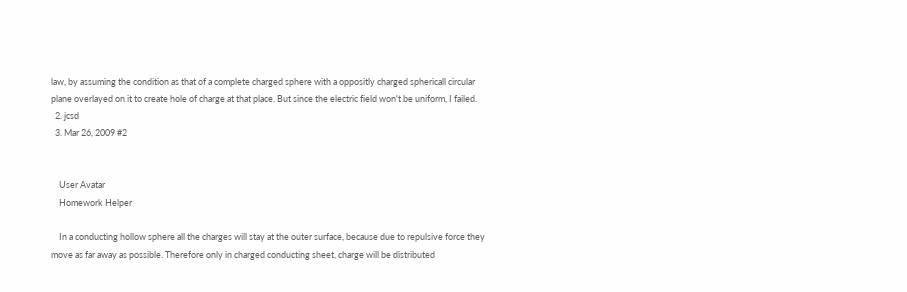law, by assuming the condition as that of a complete charged sphere with a oppositly charged sphericall circular plane overlayed on it to create hole of charge at that place. But since the electric field won't be uniform, I failed.
  2. jcsd
  3. Mar 26, 2009 #2


    User Avatar
    Homework Helper

    In a conducting hollow sphere all the charges will stay at the outer surface, because due to repulsive force they move as far away as possible. Therefore only in charged conducting sheet, charge will be distributed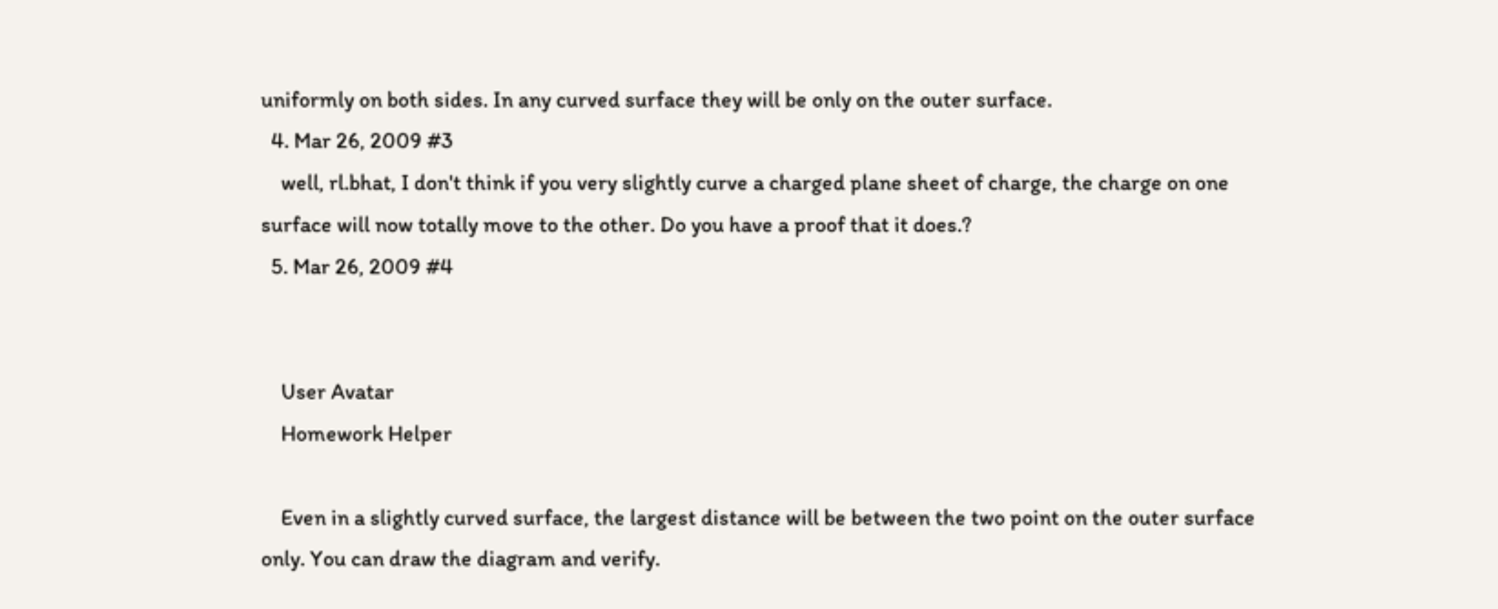uniformly on both sides. In any curved surface they will be only on the outer surface.
  4. Mar 26, 2009 #3
    well, rl.bhat, I don't think if you very slightly curve a charged plane sheet of charge, the charge on one surface will now totally move to the other. Do you have a proof that it does.?
  5. Mar 26, 2009 #4


    User Avatar
    Homework Helper

    Even in a slightly curved surface, the largest distance will be between the two point on the outer surface only. You can draw the diagram and verify.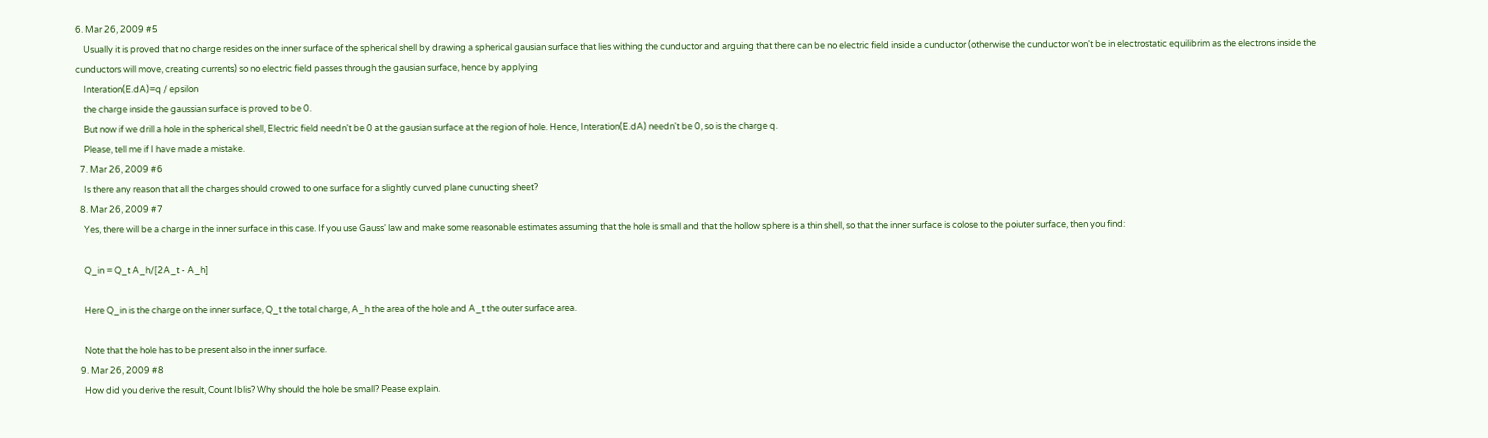6. Mar 26, 2009 #5
    Usually it is proved that no charge resides on the inner surface of the spherical shell by drawing a spherical gausian surface that lies withing the cunductor and arguing that there can be no electric field inside a cunductor (otherwise the cunductor won't be in electrostatic equilibrim as the electrons inside the cunductors will move, creating currents) so no electric field passes through the gausian surface, hence by applying
    Interation(E.dA)=q / epsilon
    the charge inside the gaussian surface is proved to be 0.
    But now if we drill a hole in the spherical shell, Electric field needn't be 0 at the gausian surface at the region of hole. Hence, Interation(E.dA) needn't be 0, so is the charge q.
    Please, tell me if I have made a mistake.
  7. Mar 26, 2009 #6
    Is there any reason that all the charges should crowed to one surface for a slightly curved plane cunucting sheet?
  8. Mar 26, 2009 #7
    Yes, there will be a charge in the inner surface in this case. If you use Gauss' law and make some reasonable estimates assuming that the hole is small and that the hollow sphere is a thin shell, so that the inner surface is colose to the poiuter surface, then you find:

    Q_in = Q_t A_h/[2A_t - A_h]

    Here Q_in is the charge on the inner surface, Q_t the total charge, A_h the area of the hole and A_t the outer surface area.

    Note that the hole has to be present also in the inner surface.
  9. Mar 26, 2009 #8
    How did you derive the result, Count Iblis? Why should the hole be small? Pease explain.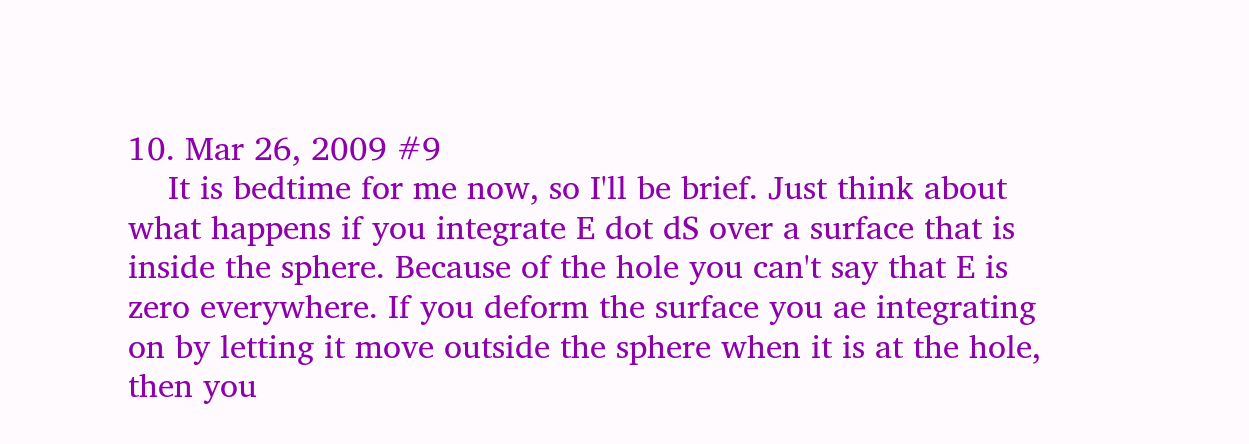10. Mar 26, 2009 #9
    It is bedtime for me now, so I'll be brief. Just think about what happens if you integrate E dot dS over a surface that is inside the sphere. Because of the hole you can't say that E is zero everywhere. If you deform the surface you ae integrating on by letting it move outside the sphere when it is at the hole, then you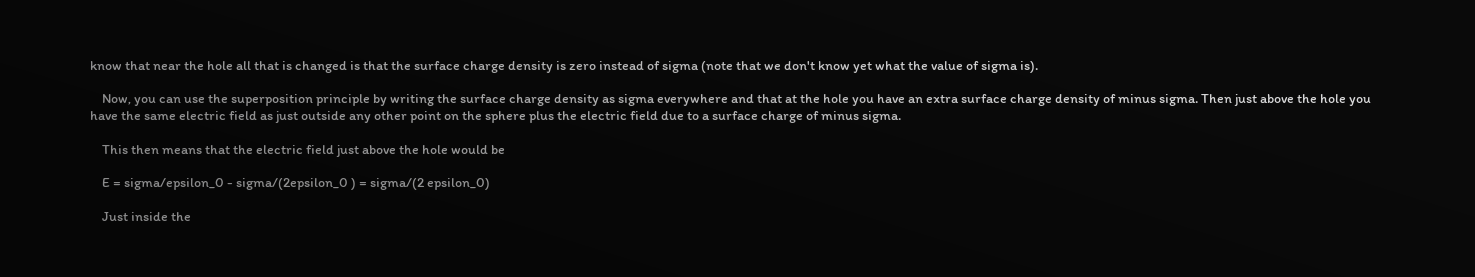know that near the hole all that is changed is that the surface charge density is zero instead of sigma (note that we don't know yet what the value of sigma is).

    Now, you can use the superposition principle by writing the surface charge density as sigma everywhere and that at the hole you have an extra surface charge density of minus sigma. Then just above the hole you have the same electric field as just outside any other point on the sphere plus the electric field due to a surface charge of minus sigma.

    This then means that the electric field just above the hole would be

    E = sigma/epsilon_0 - sigma/(2epsilon_0 ) = sigma/(2 epsilon_0)

    Just inside the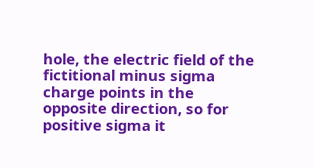hole, the electric field of the fictitional minus sigma charge points in the opposite direction, so for positive sigma it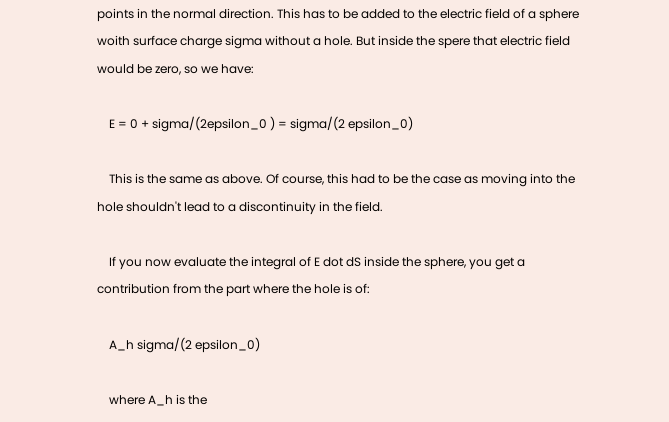points in the normal direction. This has to be added to the electric field of a sphere woith surface charge sigma without a hole. But inside the spere that electric field would be zero, so we have:

    E = 0 + sigma/(2epsilon_0 ) = sigma/(2 epsilon_0)

    This is the same as above. Of course, this had to be the case as moving into the hole shouldn't lead to a discontinuity in the field.

    If you now evaluate the integral of E dot dS inside the sphere, you get a contribution from the part where the hole is of:

    A_h sigma/(2 epsilon_0)

    where A_h is the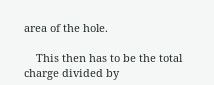area of the hole.

    This then has to be the total charge divided by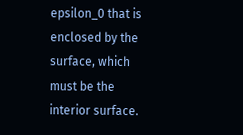epsilon_0 that is enclosed by the surface, which must be the interior surface.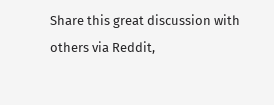Share this great discussion with others via Reddit,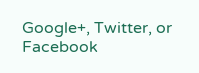Google+, Twitter, or Facebook